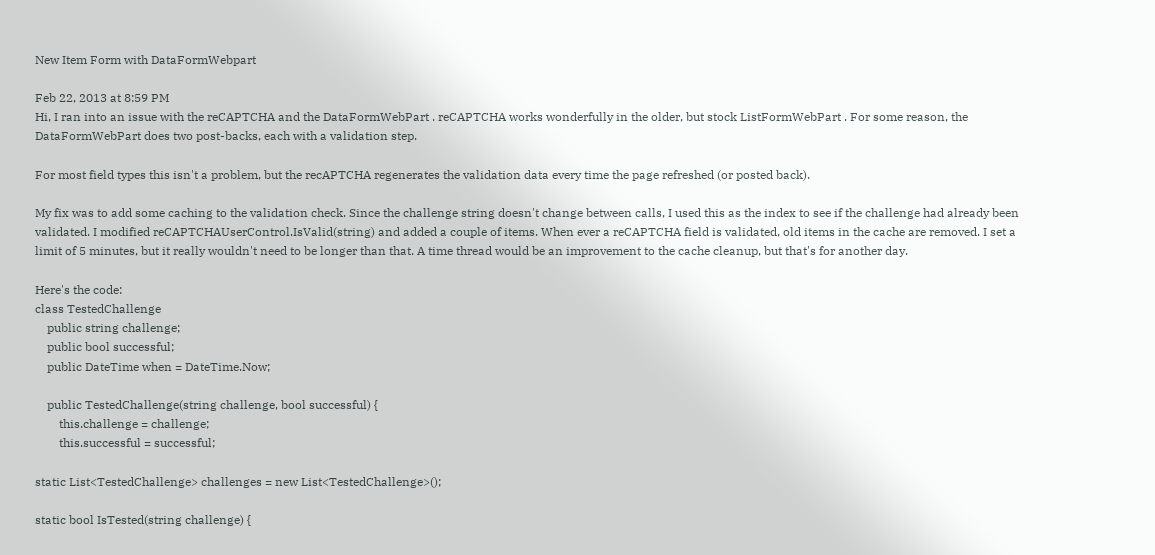New Item Form with DataFormWebpart

Feb 22, 2013 at 8:59 PM
Hi, I ran into an issue with the reCAPTCHA and the DataFormWebPart . reCAPTCHA works wonderfully in the older, but stock ListFormWebPart . For some reason, the DataFormWebPart does two post-backs, each with a validation step.

For most field types this isn't a problem, but the recAPTCHA regenerates the validation data every time the page refreshed (or posted back).

My fix was to add some caching to the validation check. Since the challenge string doesn't change between calls, I used this as the index to see if the challenge had already been validated. I modified reCAPTCHAUserControl.IsValid(string) and added a couple of items. When ever a reCAPTCHA field is validated, old items in the cache are removed. I set a limit of 5 minutes, but it really wouldn't need to be longer than that. A time thread would be an improvement to the cache cleanup, but that's for another day.

Here's the code:
class TestedChallenge
    public string challenge;
    public bool successful;
    public DateTime when = DateTime.Now;

    public TestedChallenge(string challenge, bool successful) {
        this.challenge = challenge;
        this.successful = successful;

static List<TestedChallenge> challenges = new List<TestedChallenge>();

static bool IsTested(string challenge) {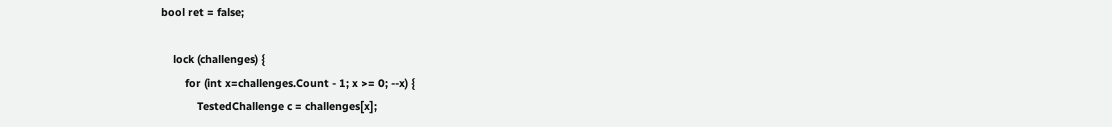bool ret = false;

    lock (challenges) {
        for (int x=challenges.Count - 1; x >= 0; --x) {
            TestedChallenge c = challenges[x];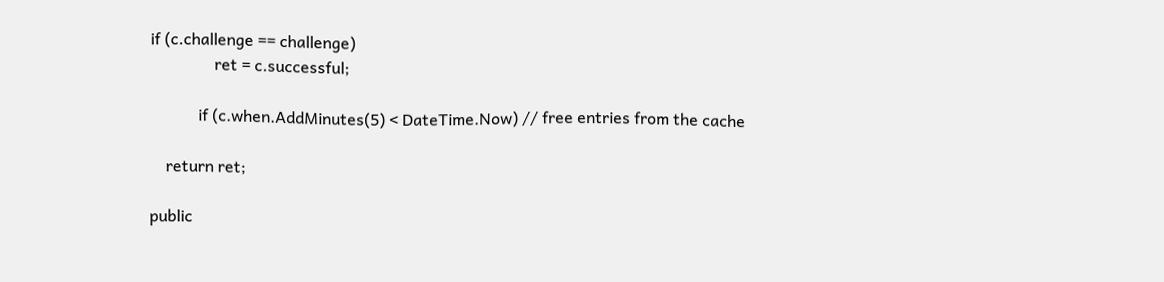if (c.challenge == challenge)
                ret = c.successful;

            if (c.when.AddMinutes(5) < DateTime.Now) // free entries from the cache

    return ret;

public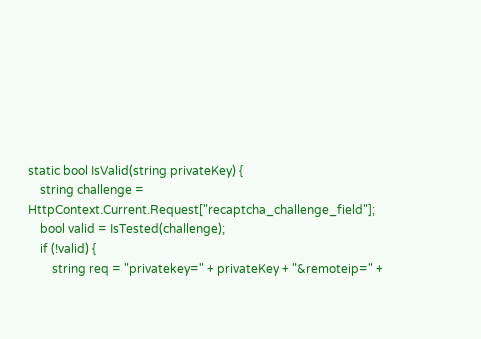static bool IsValid(string privateKey) {
    string challenge = HttpContext.Current.Request["recaptcha_challenge_field"];
    bool valid = IsTested(challenge);
    if (!valid) {
        string req = "privatekey=" + privateKey + "&remoteip=" +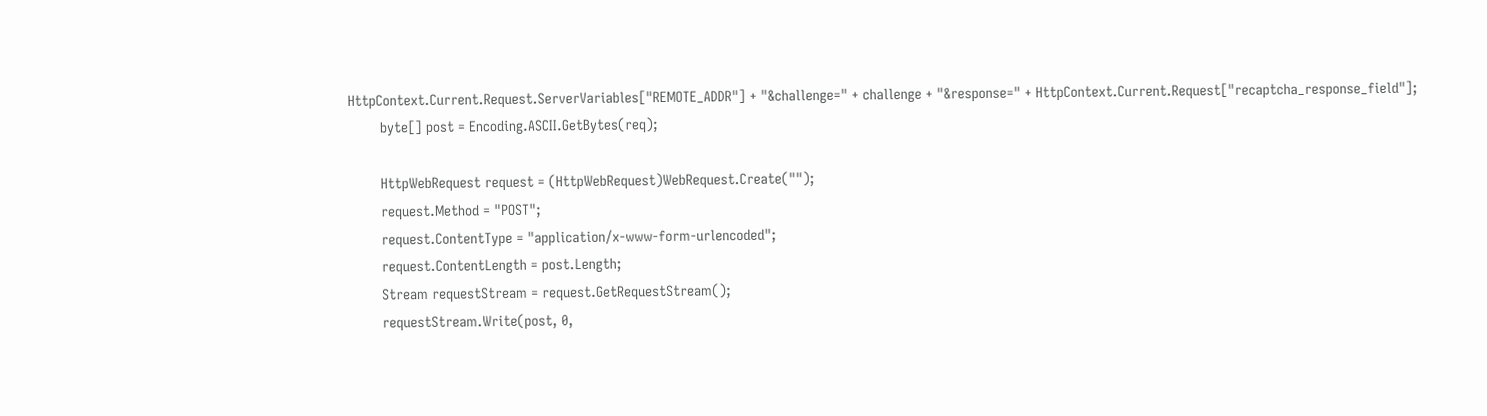HttpContext.Current.Request.ServerVariables["REMOTE_ADDR"] + "&challenge=" + challenge + "&response=" + HttpContext.Current.Request["recaptcha_response_field"];
        byte[] post = Encoding.ASCII.GetBytes(req);

        HttpWebRequest request = (HttpWebRequest)WebRequest.Create("");
        request.Method = "POST";
        request.ContentType = "application/x-www-form-urlencoded";
        request.ContentLength = post.Length;
        Stream requestStream = request.GetRequestStream();
        requestStream.Write(post, 0,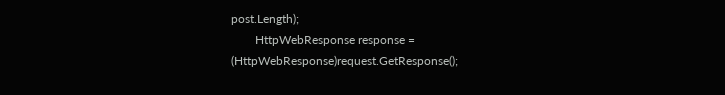post.Length);
        HttpWebResponse response = (HttpWebResponse)request.GetResponse();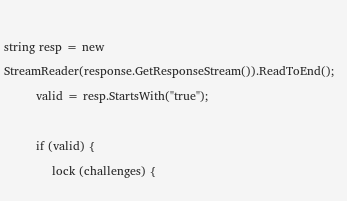string resp = new StreamReader(response.GetResponseStream()).ReadToEnd();
        valid = resp.StartsWith("true");

        if (valid) {
            lock (challenges) {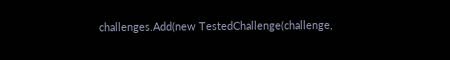challenges.Add(new TestedChallenge(challenge,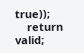true));
    return valid;